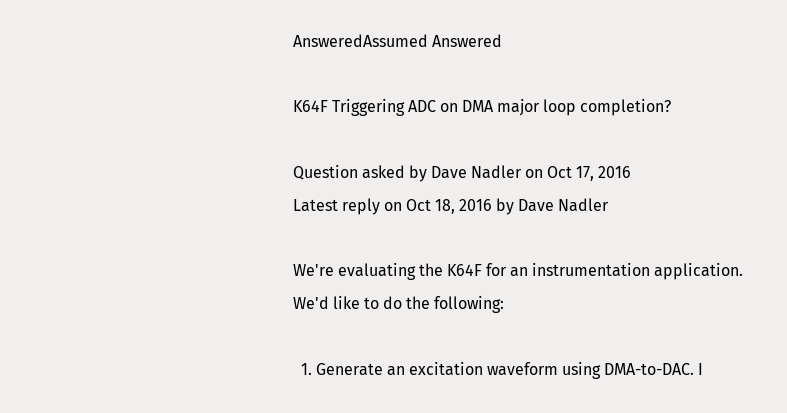AnsweredAssumed Answered

K64F Triggering ADC on DMA major loop completion?

Question asked by Dave Nadler on Oct 17, 2016
Latest reply on Oct 18, 2016 by Dave Nadler

We're evaluating the K64F for an instrumentation application. We'd like to do the following:

  1. Generate an excitation waveform using DMA-to-DAC. I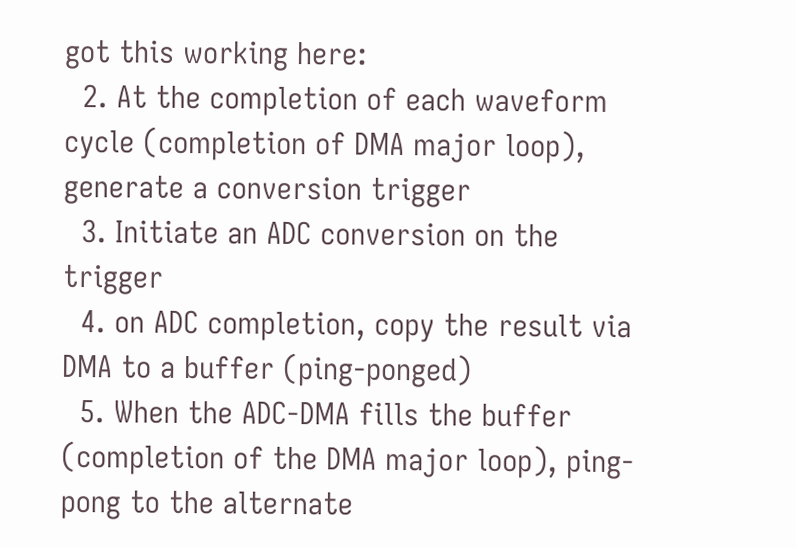got this working here:
  2. At the completion of each waveform cycle (completion of DMA major loop), generate a conversion trigger
  3. Initiate an ADC conversion on the trigger
  4. on ADC completion, copy the result via DMA to a buffer (ping-ponged)
  5. When the ADC-DMA fills the buffer (completion of the DMA major loop), ping-pong to the alternate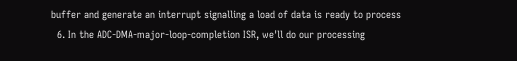buffer and generate an interrupt signalling a load of data is ready to process
  6. In the ADC-DMA-major-loop-completion ISR, we'll do our processing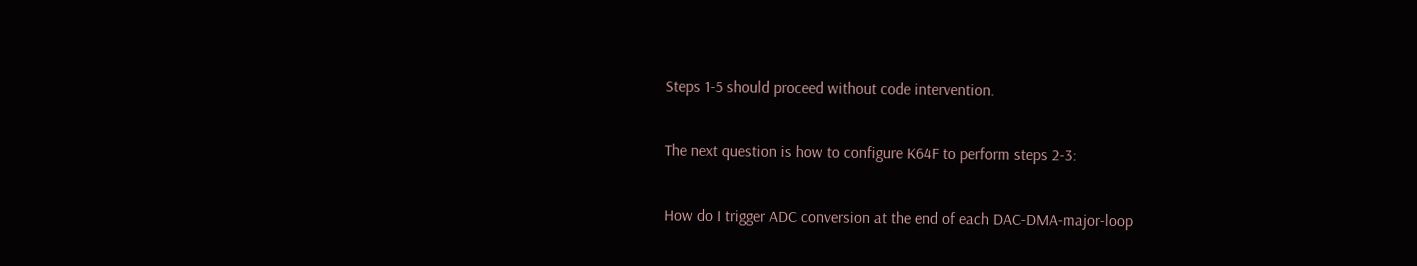Steps 1-5 should proceed without code intervention.

The next question is how to configure K64F to perform steps 2-3:

How do I trigger ADC conversion at the end of each DAC-DMA-major-loop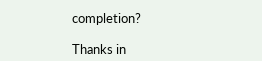completion?

Thanks in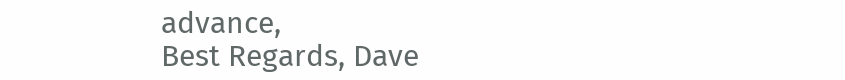advance,
Best Regards, Dave